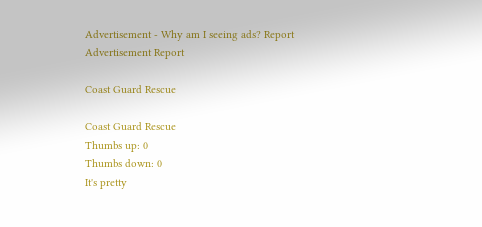Advertisement - Why am I seeing ads? Report
Advertisement Report

Coast Guard Rescue

Coast Guard Rescue
Thumbs up: 0
Thumbs down: 0
It's pretty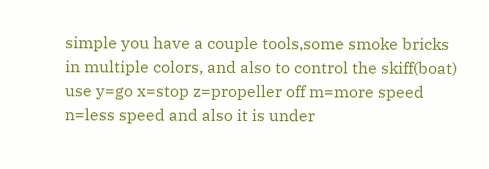simple you have a couple tools,some smoke bricks in multiple colors, and also to control the skiff(boat) use y=go x=stop z=propeller off m=more speed n=less speed and also it is under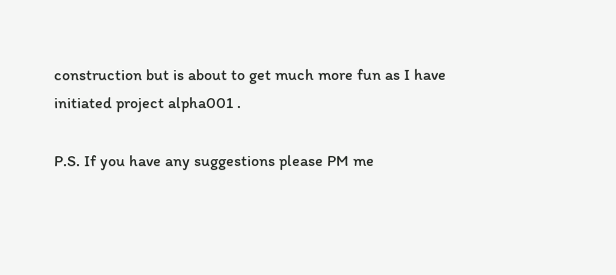construction but is about to get much more fun as I have initiated project alpha001 .

P.S. If you have any suggestions please PM me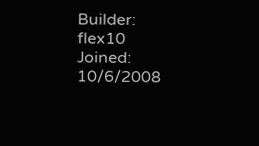Builder: flex10
Joined: 10/6/2008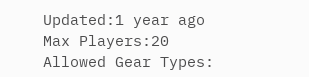Updated:1 year ago
Max Players:20
Allowed Gear Types: